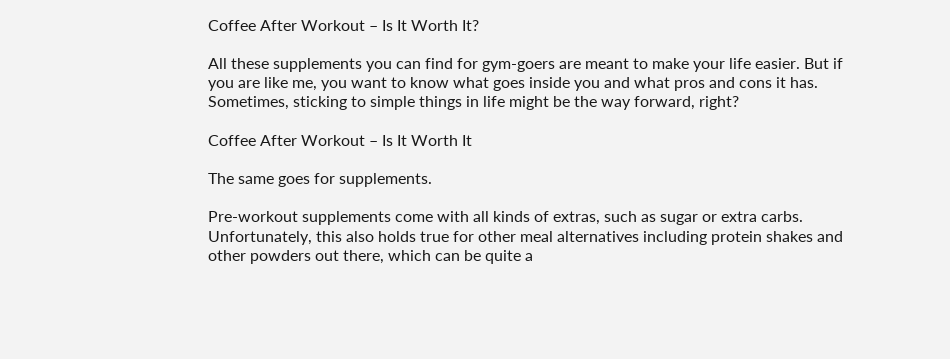Coffee After Workout – Is It Worth It?

All these supplements you can find for gym-goers are meant to make your life easier. But if you are like me, you want to know what goes inside you and what pros and cons it has. Sometimes, sticking to simple things in life might be the way forward, right?

Coffee After Workout – Is It Worth It

The same goes for supplements.

Pre-workout supplements come with all kinds of extras, such as sugar or extra carbs. Unfortunately, this also holds true for other meal alternatives including protein shakes and other powders out there, which can be quite a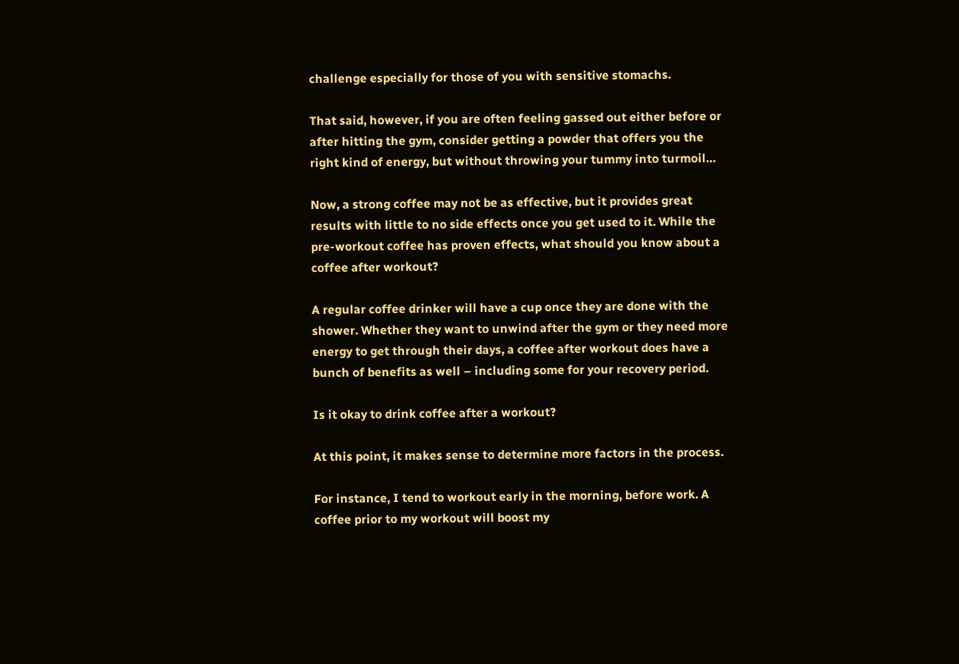challenge especially for those of you with sensitive stomachs.

That said, however, if you are often feeling gassed out either before or after hitting the gym, consider getting a powder that offers you the right kind of energy, but without throwing your tummy into turmoil…

Now, a strong coffee may not be as effective, but it provides great results with little to no side effects once you get used to it. While the pre-workout coffee has proven effects, what should you know about a coffee after workout?

A regular coffee drinker will have a cup once they are done with the shower. Whether they want to unwind after the gym or they need more energy to get through their days, a coffee after workout does have a bunch of benefits as well – including some for your recovery period.

Is it okay to drink coffee after a workout?

At this point, it makes sense to determine more factors in the process.

For instance, I tend to workout early in the morning, before work. A coffee prior to my workout will boost my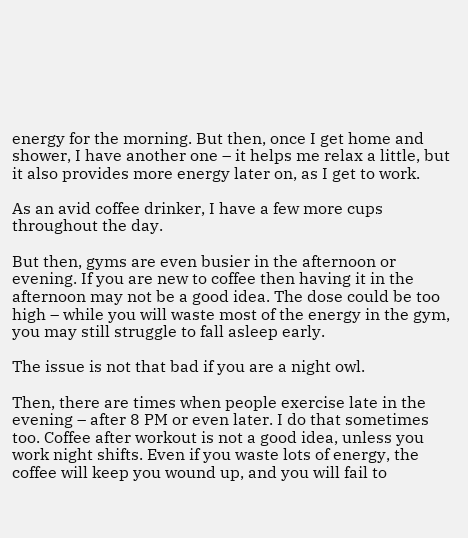energy for the morning. But then, once I get home and shower, I have another one – it helps me relax a little, but it also provides more energy later on, as I get to work.

As an avid coffee drinker, I have a few more cups throughout the day.

But then, gyms are even busier in the afternoon or evening. If you are new to coffee then having it in the afternoon may not be a good idea. The dose could be too high – while you will waste most of the energy in the gym, you may still struggle to fall asleep early.

The issue is not that bad if you are a night owl.

Then, there are times when people exercise late in the evening – after 8 PM or even later. I do that sometimes too. Coffee after workout is not a good idea, unless you work night shifts. Even if you waste lots of energy, the coffee will keep you wound up, and you will fail to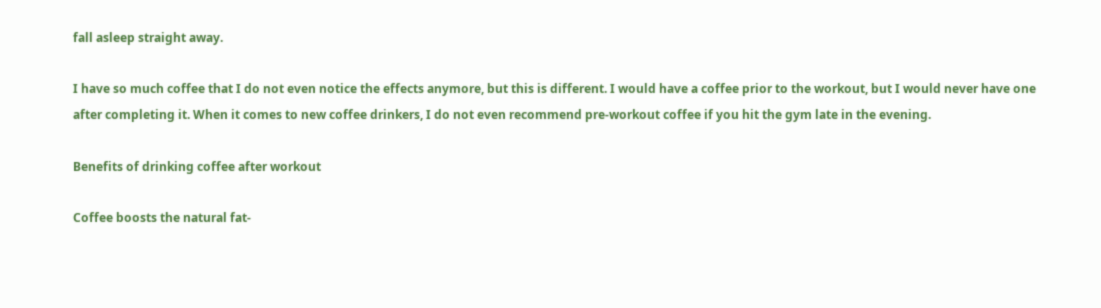fall asleep straight away.

I have so much coffee that I do not even notice the effects anymore, but this is different. I would have a coffee prior to the workout, but I would never have one after completing it. When it comes to new coffee drinkers, I do not even recommend pre-workout coffee if you hit the gym late in the evening.

Benefits of drinking coffee after workout

Coffee boosts the natural fat-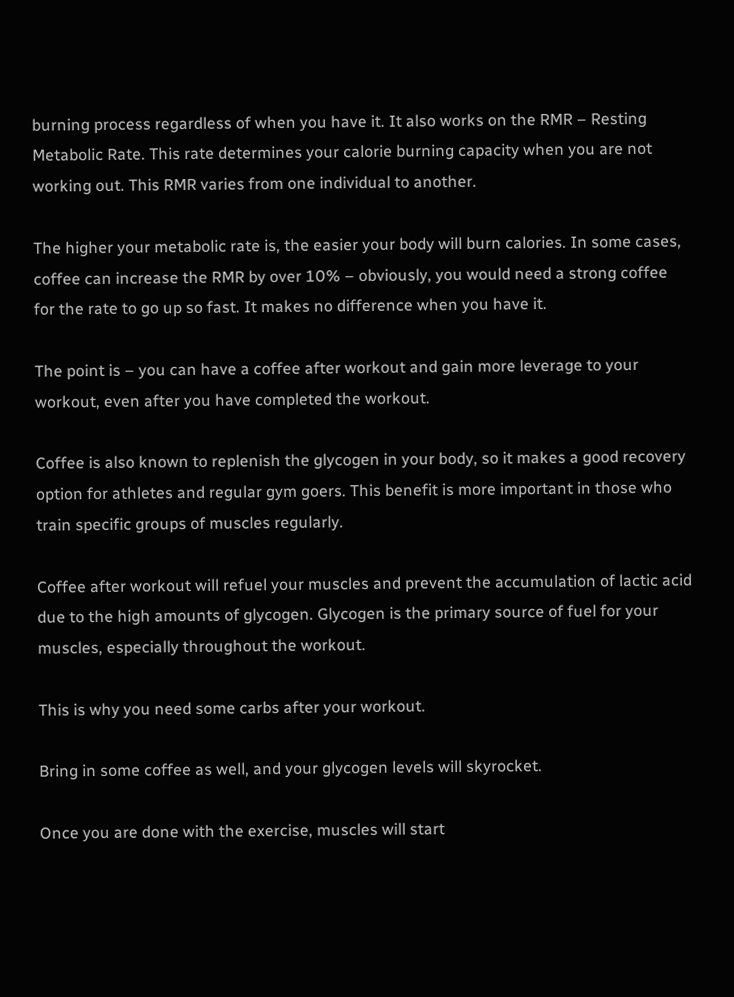burning process regardless of when you have it. It also works on the RMR – Resting Metabolic Rate. This rate determines your calorie burning capacity when you are not working out. This RMR varies from one individual to another.

The higher your metabolic rate is, the easier your body will burn calories. In some cases, coffee can increase the RMR by over 10% – obviously, you would need a strong coffee for the rate to go up so fast. It makes no difference when you have it.

The point is – you can have a coffee after workout and gain more leverage to your workout, even after you have completed the workout.

Coffee is also known to replenish the glycogen in your body, so it makes a good recovery option for athletes and regular gym goers. This benefit is more important in those who train specific groups of muscles regularly.

Coffee after workout will refuel your muscles and prevent the accumulation of lactic acid due to the high amounts of glycogen. Glycogen is the primary source of fuel for your muscles, especially throughout the workout.

This is why you need some carbs after your workout.

Bring in some coffee as well, and your glycogen levels will skyrocket.

Once you are done with the exercise, muscles will start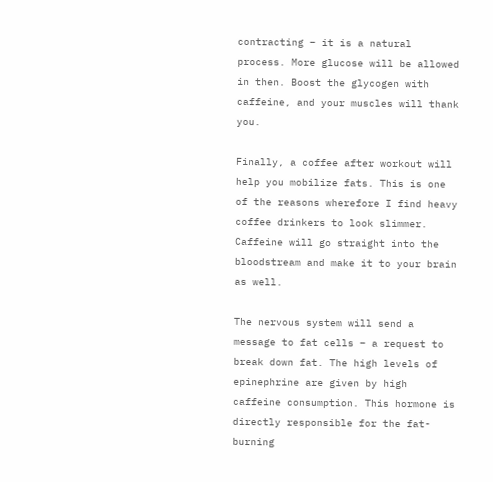contracting – it is a natural process. More glucose will be allowed in then. Boost the glycogen with caffeine, and your muscles will thank you.

Finally, a coffee after workout will help you mobilize fats. This is one of the reasons wherefore I find heavy coffee drinkers to look slimmer. Caffeine will go straight into the bloodstream and make it to your brain as well.

The nervous system will send a message to fat cells – a request to break down fat. The high levels of epinephrine are given by high caffeine consumption. This hormone is directly responsible for the fat-burning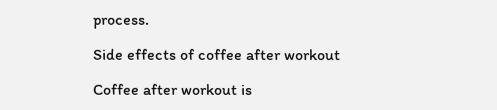process.

Side effects of coffee after workout

Coffee after workout is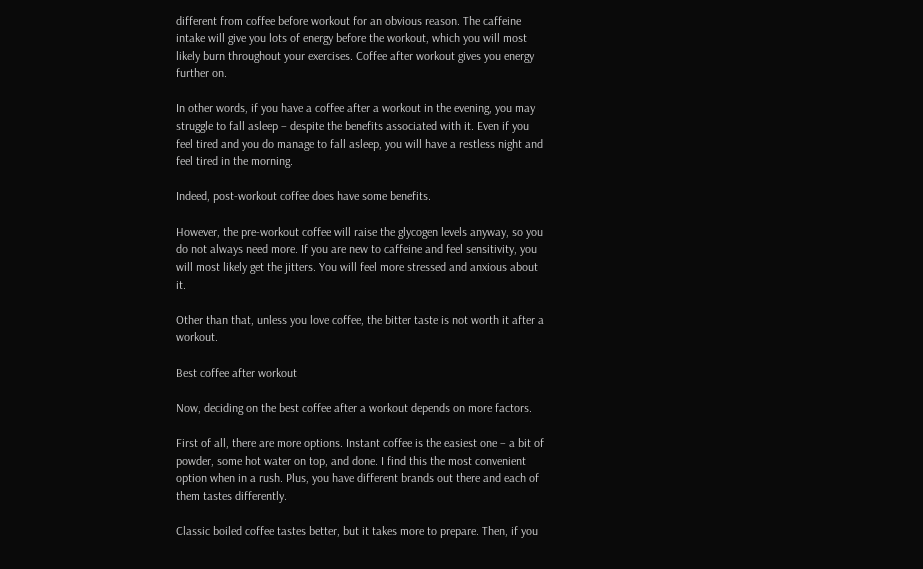different from coffee before workout for an obvious reason. The caffeine intake will give you lots of energy before the workout, which you will most likely burn throughout your exercises. Coffee after workout gives you energy further on.

In other words, if you have a coffee after a workout in the evening, you may struggle to fall asleep – despite the benefits associated with it. Even if you feel tired and you do manage to fall asleep, you will have a restless night and feel tired in the morning.

Indeed, post-workout coffee does have some benefits.

However, the pre-workout coffee will raise the glycogen levels anyway, so you do not always need more. If you are new to caffeine and feel sensitivity, you will most likely get the jitters. You will feel more stressed and anxious about it.

Other than that, unless you love coffee, the bitter taste is not worth it after a workout.

Best coffee after workout

Now, deciding on the best coffee after a workout depends on more factors.

First of all, there are more options. Instant coffee is the easiest one – a bit of powder, some hot water on top, and done. I find this the most convenient option when in a rush. Plus, you have different brands out there and each of them tastes differently.

Classic boiled coffee tastes better, but it takes more to prepare. Then, if you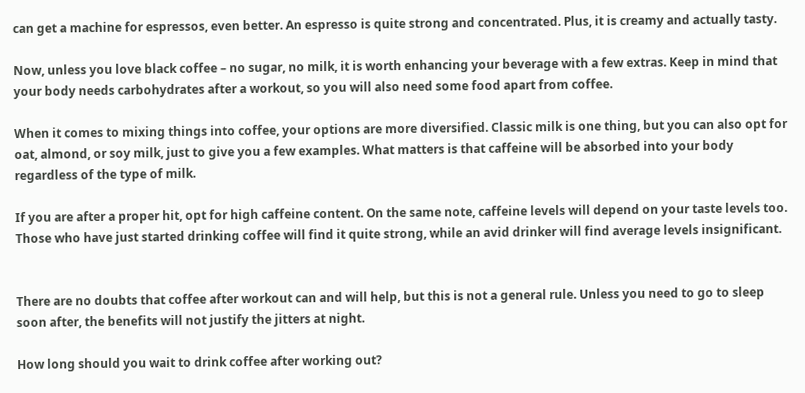can get a machine for espressos, even better. An espresso is quite strong and concentrated. Plus, it is creamy and actually tasty.

Now, unless you love black coffee – no sugar, no milk, it is worth enhancing your beverage with a few extras. Keep in mind that your body needs carbohydrates after a workout, so you will also need some food apart from coffee.

When it comes to mixing things into coffee, your options are more diversified. Classic milk is one thing, but you can also opt for oat, almond, or soy milk, just to give you a few examples. What matters is that caffeine will be absorbed into your body regardless of the type of milk.

If you are after a proper hit, opt for high caffeine content. On the same note, caffeine levels will depend on your taste levels too. Those who have just started drinking coffee will find it quite strong, while an avid drinker will find average levels insignificant.


There are no doubts that coffee after workout can and will help, but this is not a general rule. Unless you need to go to sleep soon after, the benefits will not justify the jitters at night.

How long should you wait to drink coffee after working out?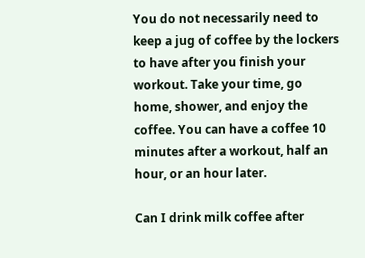You do not necessarily need to keep a jug of coffee by the lockers to have after you finish your workout. Take your time, go home, shower, and enjoy the coffee. You can have a coffee 10 minutes after a workout, half an hour, or an hour later.

Can I drink milk coffee after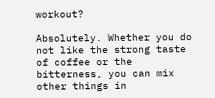workout?

Absolutely. Whether you do not like the strong taste of coffee or the bitterness, you can mix other things in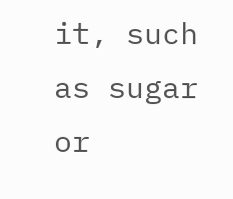it, such as sugar or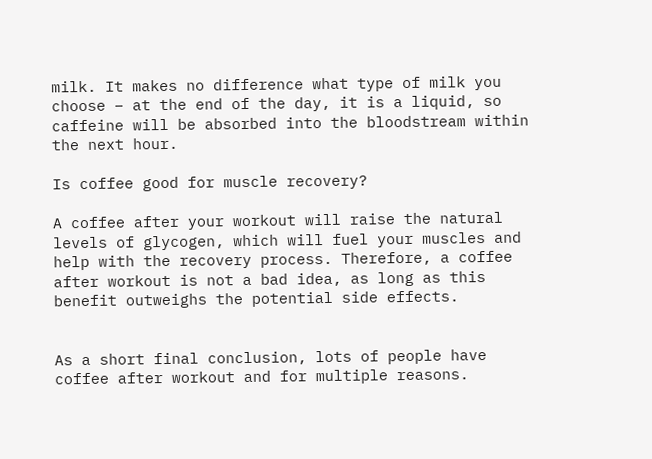milk. It makes no difference what type of milk you choose – at the end of the day, it is a liquid, so caffeine will be absorbed into the bloodstream within the next hour.

Is coffee good for muscle recovery?

A coffee after your workout will raise the natural levels of glycogen, which will fuel your muscles and help with the recovery process. Therefore, a coffee after workout is not a bad idea, as long as this benefit outweighs the potential side effects.


As a short final conclusion, lots of people have coffee after workout and for multiple reasons.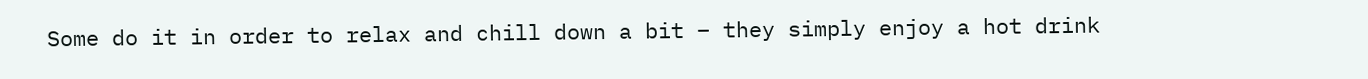Some do it in order to relax and chill down a bit – they simply enjoy a hot drink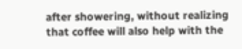after showering, without realizing that coffee will also help with the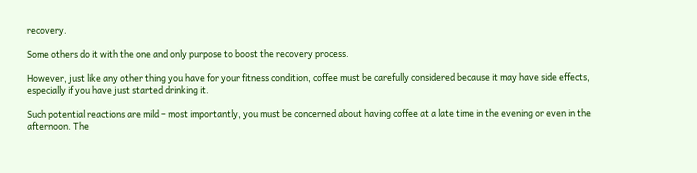recovery.

Some others do it with the one and only purpose to boost the recovery process.

However, just like any other thing you have for your fitness condition, coffee must be carefully considered because it may have side effects, especially if you have just started drinking it.

Such potential reactions are mild – most importantly, you must be concerned about having coffee at a late time in the evening or even in the afternoon. The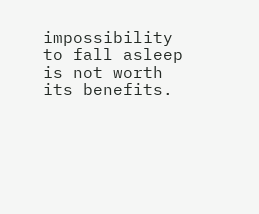impossibility to fall asleep is not worth its benefits.